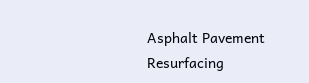Asphalt Pavement Resurfacing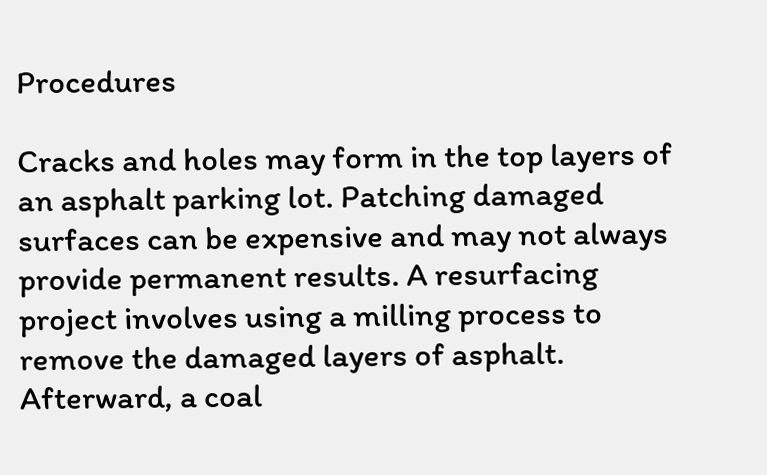Procedures

Cracks and holes may form in the top layers of an asphalt parking lot. Patching damaged surfaces can be expensive and may not always provide permanent results. A resurfacing project involves using a milling process to remove the damaged layers of asphalt. Afterward, a coal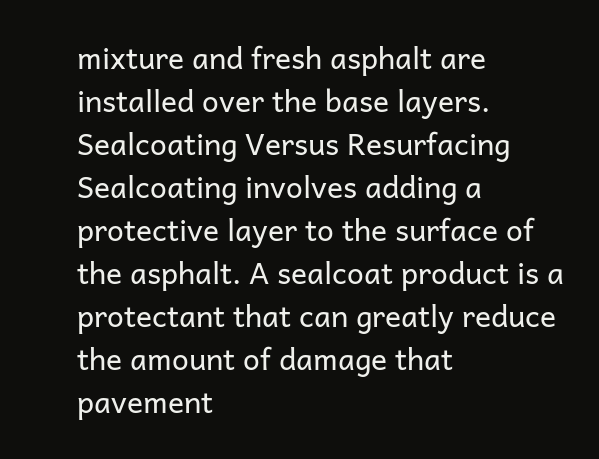mixture and fresh asphalt are installed over the base layers. Sealcoating Versus Resurfacing Sealcoating involves adding a protective layer to the surface of the asphalt. A sealcoat product is a protectant that can greatly reduce the amount of damage that pavement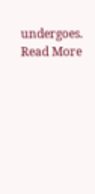undergoes. Read More